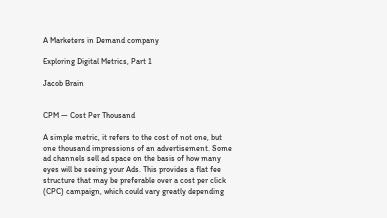A Marketers in Demand company

Exploring Digital Metrics, Part 1

Jacob Brain


CPM — Cost Per Thousand

A simple metric, it refers to the cost of not one, but one thousand impressions of an advertisement. Some ad channels sell ad space on the basis of how many eyes will be seeing your Ads. This provides a flat fee structure that may be preferable over a cost per click (CPC) campaign, which could vary greatly depending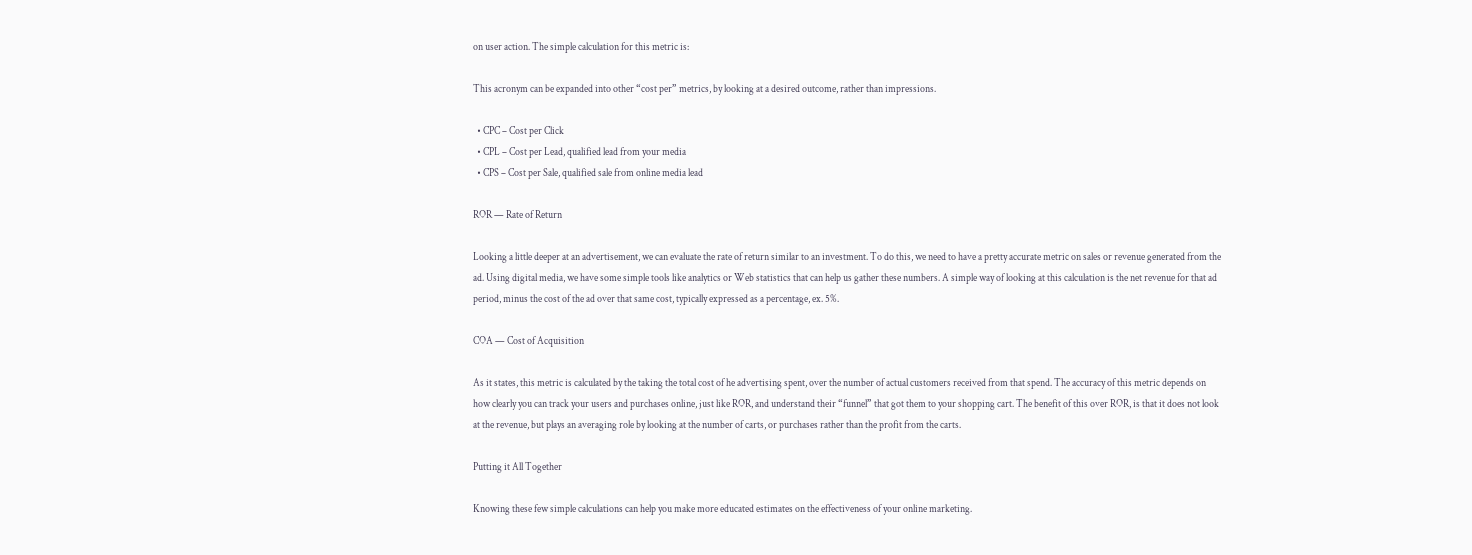on user action. The simple calculation for this metric is:

This acronym can be expanded into other “cost per” metrics, by looking at a desired outcome, rather than impressions.

  • CPC – Cost per Click
  • CPL – Cost per Lead, qualified lead from your media
  • CPS – Cost per Sale, qualified sale from online media lead

ROR — Rate of Return

Looking a little deeper at an advertisement, we can evaluate the rate of return similar to an investment. To do this, we need to have a pretty accurate metric on sales or revenue generated from the ad. Using digital media, we have some simple tools like analytics or Web statistics that can help us gather these numbers. A simple way of looking at this calculation is the net revenue for that ad period, minus the cost of the ad over that same cost, typically expressed as a percentage, ex. 5%.

COA — Cost of Acquisition

As it states, this metric is calculated by the taking the total cost of he advertising spent, over the number of actual customers received from that spend. The accuracy of this metric depends on how clearly you can track your users and purchases online, just like ROR, and understand their “funnel” that got them to your shopping cart. The benefit of this over ROR, is that it does not look at the revenue, but plays an averaging role by looking at the number of carts, or purchases rather than the profit from the carts.

Putting it All Together

Knowing these few simple calculations can help you make more educated estimates on the effectiveness of your online marketing.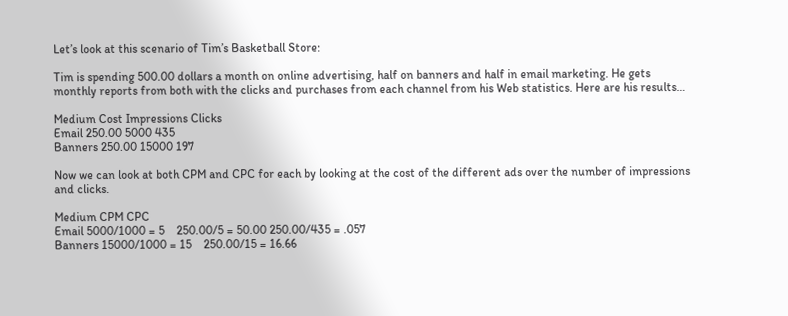Let’s look at this scenario of Tim’s Basketball Store:

Tim is spending 500.00 dollars a month on online advertising, half on banners and half in email marketing. He gets monthly reports from both with the clicks and purchases from each channel from his Web statistics. Here are his results…

Medium Cost Impressions Clicks
Email 250.00 5000 435
Banners 250.00 15000 197

Now we can look at both CPM and CPC for each by looking at the cost of the different ads over the number of impressions and clicks.

Medium CPM CPC
Email 5000/1000 = 5    250.00/5 = 50.00 250.00/435 = .057
Banners 15000/1000 = 15    250.00/15 = 16.66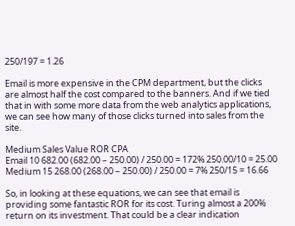250/197 = 1.26

Email is more expensive in the CPM department, but the clicks are almost half the cost compared to the banners. And if we tied that in with some more data from the web analytics applications, we can see how many of those clicks turned into sales from the site.

Medium Sales Value ROR CPA
Email 10 682.00 (682.00 – 250.00) / 250.00 = 172% 250.00/10 = 25.00
Medium 15 268.00 (268.00 – 250.00) / 250.00 = 7% 250/15 = 16.66

So, in looking at these equations, we can see that email is providing some fantastic ROR for its cost. Turing almost a 200% return on its investment. That could be a clear indication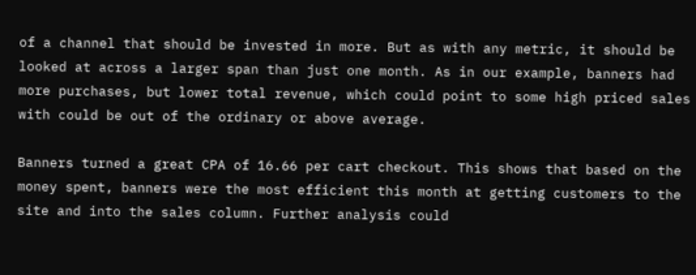of a channel that should be invested in more. But as with any metric, it should be looked at across a larger span than just one month. As in our example, banners had more purchases, but lower total revenue, which could point to some high priced sales with could be out of the ordinary or above average.

Banners turned a great CPA of 16.66 per cart checkout. This shows that based on the money spent, banners were the most efficient this month at getting customers to the site and into the sales column. Further analysis could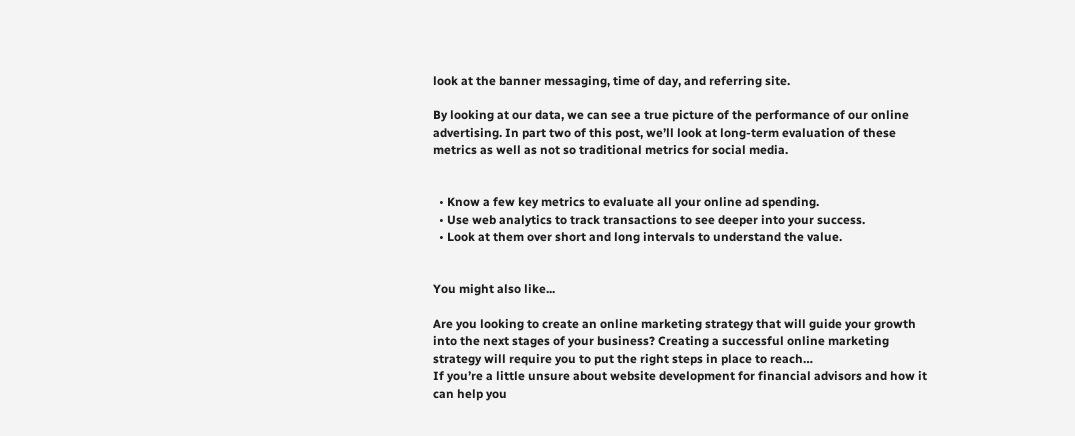look at the banner messaging, time of day, and referring site.

By looking at our data, we can see a true picture of the performance of our online advertising. In part two of this post, we’ll look at long-term evaluation of these metrics as well as not so traditional metrics for social media.


  • Know a few key metrics to evaluate all your online ad spending.
  • Use web analytics to track transactions to see deeper into your success.
  • Look at them over short and long intervals to understand the value.


You might also like...

Are you looking to create an online marketing strategy that will guide your growth into the next stages of your business? Creating a successful online marketing strategy will require you to put the right steps in place to reach…
If you’re a little unsure about website development for financial advisors and how it can help you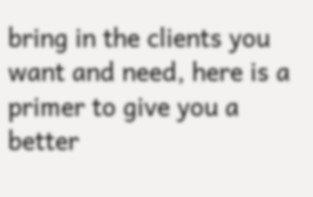bring in the clients you want and need, here is a primer to give you a better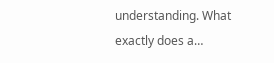understanding. What exactly does a…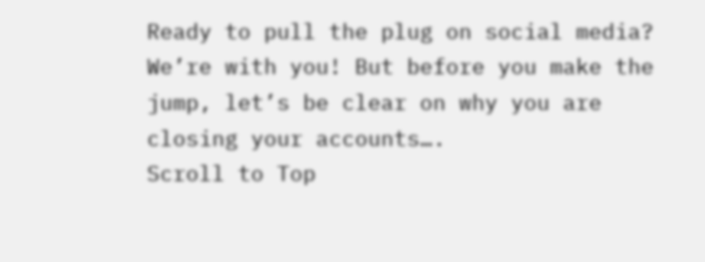Ready to pull the plug on social media? We’re with you! But before you make the jump, let’s be clear on why you are closing your accounts….
Scroll to Top